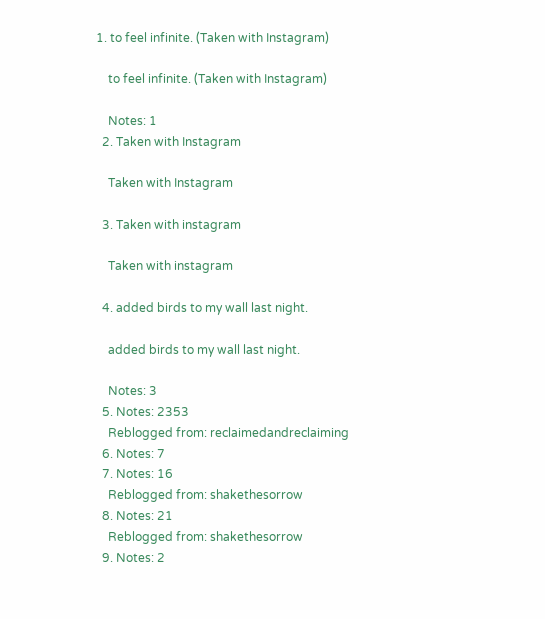1. to feel infinite. (Taken with Instagram)

    to feel infinite. (Taken with Instagram)

    Notes: 1
  2. Taken with Instagram

    Taken with Instagram

  3. Taken with instagram

    Taken with instagram

  4. added birds to my wall last night.

    added birds to my wall last night.

    Notes: 3
  5. Notes: 2353
    Reblogged from: reclaimedandreclaiming
  6. Notes: 7
  7. Notes: 16
    Reblogged from: shakethesorrow
  8. Notes: 21
    Reblogged from: shakethesorrow
  9. Notes: 2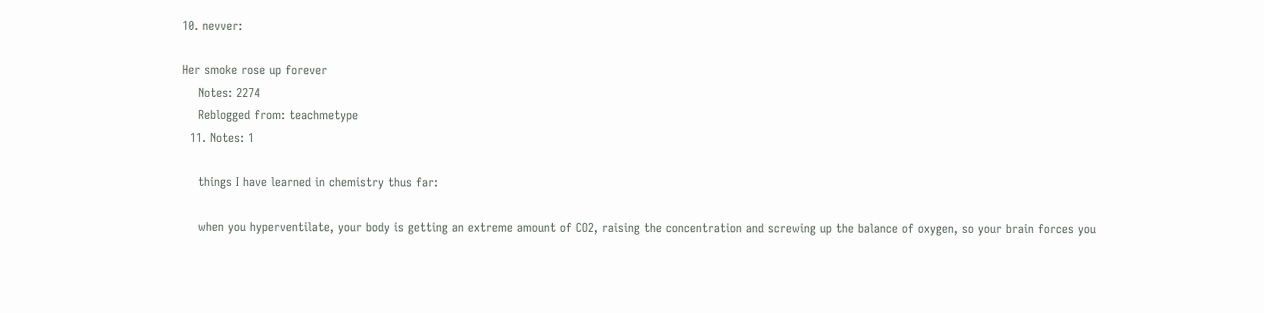10. nevver:

Her smoke rose up forever
    Notes: 2274
    Reblogged from: teachmetype
  11. Notes: 1

    things I have learned in chemistry thus far:

    when you hyperventilate, your body is getting an extreme amount of CO2, raising the concentration and screwing up the balance of oxygen, so your brain forces you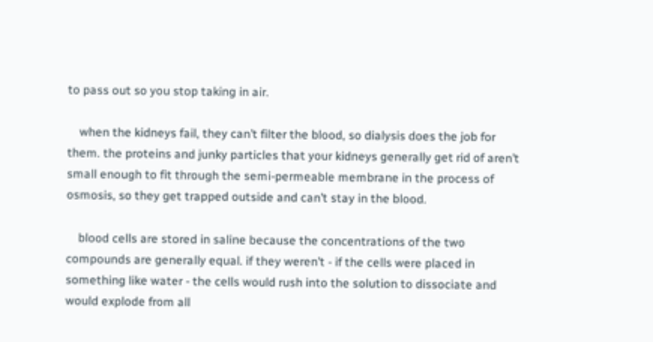to pass out so you stop taking in air.

    when the kidneys fail, they can’t filter the blood, so dialysis does the job for them. the proteins and junky particles that your kidneys generally get rid of aren’t small enough to fit through the semi-permeable membrane in the process of osmosis, so they get trapped outside and can’t stay in the blood.

    blood cells are stored in saline because the concentrations of the two compounds are generally equal. if they weren’t - if the cells were placed in something like water - the cells would rush into the solution to dissociate and would explode from all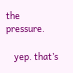the pressure.

    yep. that’s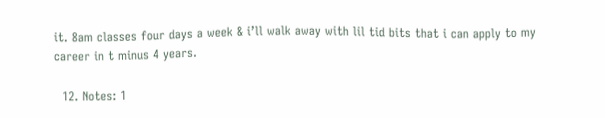it. 8am classes four days a week & i’ll walk away with lil tid bits that i can apply to my career in t minus 4 years.

  12. Notes: 1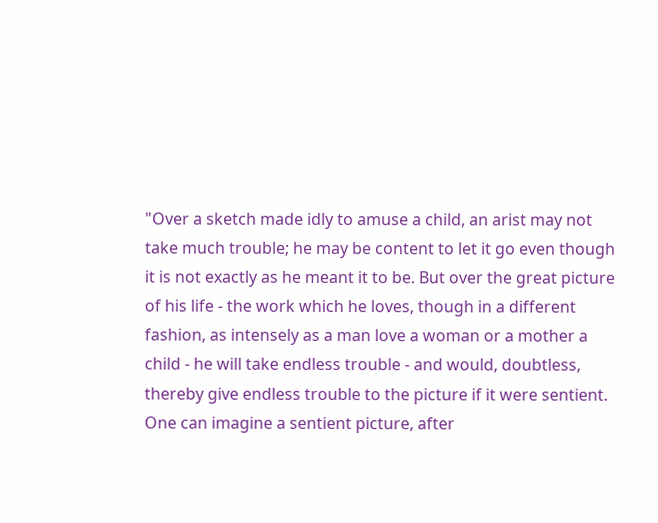"Over a sketch made idly to amuse a child, an arist may not take much trouble; he may be content to let it go even though it is not exactly as he meant it to be. But over the great picture of his life - the work which he loves, though in a different fashion, as intensely as a man love a woman or a mother a child - he will take endless trouble - and would, doubtless, thereby give endless trouble to the picture if it were sentient. One can imagine a sentient picture, after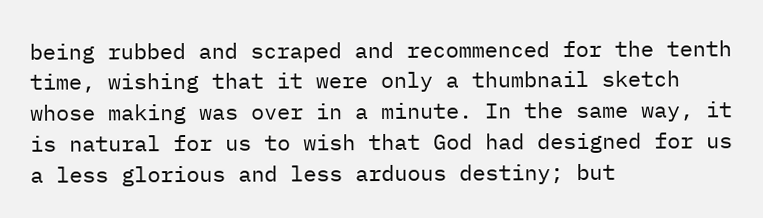being rubbed and scraped and recommenced for the tenth time, wishing that it were only a thumbnail sketch whose making was over in a minute. In the same way, it is natural for us to wish that God had designed for us a less glorious and less arduous destiny; but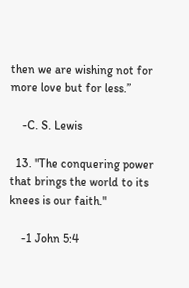then we are wishing not for more love but for less.”

    -C. S. Lewis

  13. "The conquering power that brings the world to its knees is our faith."

    -1 John 5:4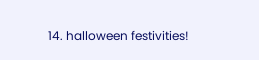14. halloween festivities!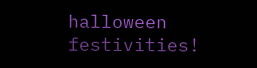halloween festivities!